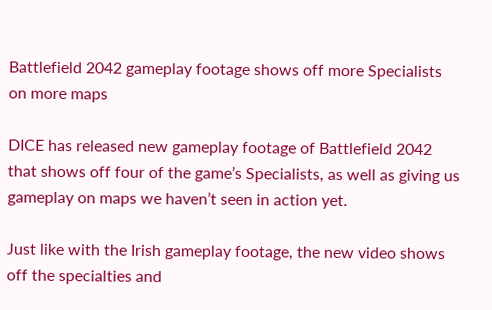Battlefield 2042 gameplay footage shows off more Specialists on more maps

DICE has released new gameplay footage of Battlefield 2042 that shows off four of the game’s Specialists, as well as giving us gameplay on maps we haven’t seen in action yet.

Just like with the Irish gameplay footage, the new video shows off the specialties and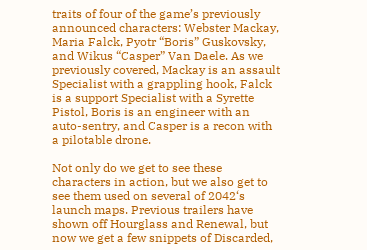traits of four of the game’s previously announced characters: Webster Mackay, Maria Falck, Pyotr “Boris” Guskovsky, and Wikus “Casper” Van Daele. As we previously covered, Mackay is an assault Specialist with a grappling hook, Falck is a support Specialist with a Syrette Pistol, Boris is an engineer with an auto-sentry, and Casper is a recon with a pilotable drone.

Not only do we get to see these characters in action, but we also get to see them used on several of 2042‘s launch maps. Previous trailers have shown off Hourglass and Renewal, but now we get a few snippets of Discarded,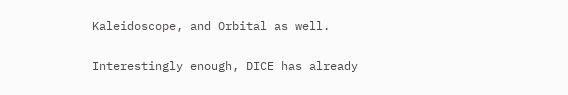Kaleidoscope, and Orbital as well.

Interestingly enough, DICE has already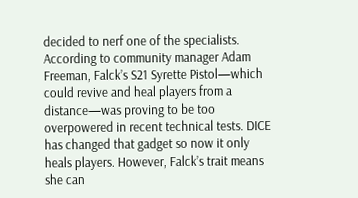decided to nerf one of the specialists. According to community manager Adam Freeman, Falck’s S21 Syrette Pistol—which could revive and heal players from a distance—was proving to be too overpowered in recent technical tests. DICE has changed that gadget so now it only heals players. However, Falck’s trait means she can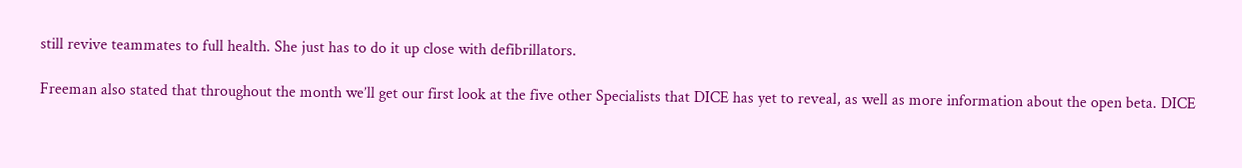still revive teammates to full health. She just has to do it up close with defibrillators.

Freeman also stated that throughout the month we’ll get our first look at the five other Specialists that DICE has yet to reveal, as well as more information about the open beta. DICE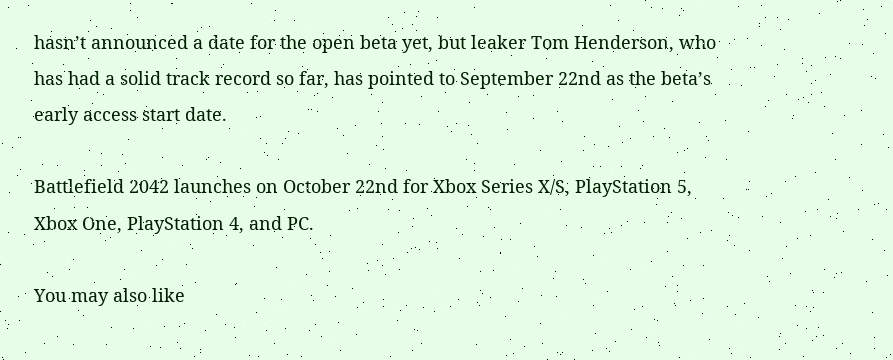hasn’t announced a date for the open beta yet, but leaker Tom Henderson, who has had a solid track record so far, has pointed to September 22nd as the beta’s early access start date.

Battlefield 2042 launches on October 22nd for Xbox Series X/S, PlayStation 5, Xbox One, PlayStation 4, and PC.

You may also like